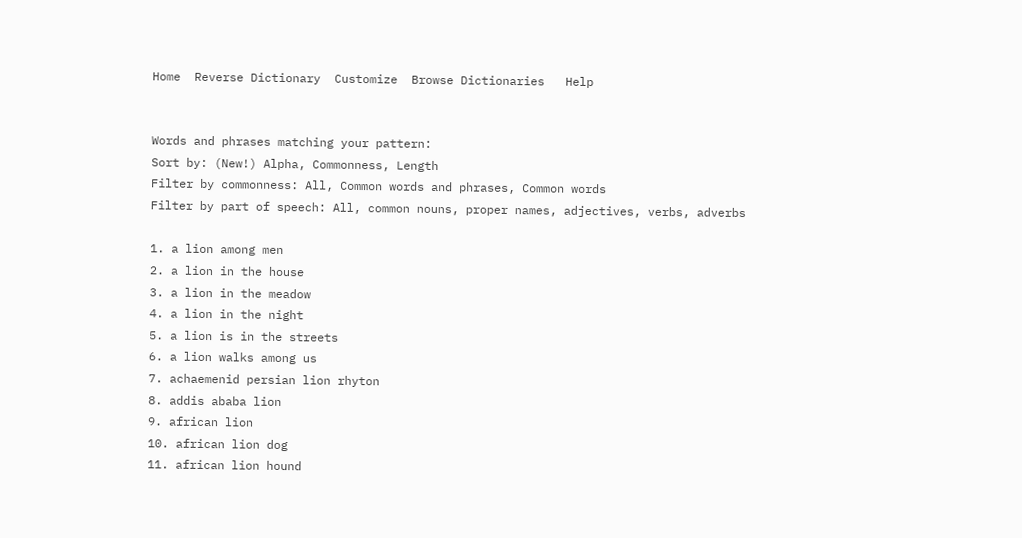Home  Reverse Dictionary  Customize  Browse Dictionaries   Help


Words and phrases matching your pattern:
Sort by: (New!) Alpha, Commonness, Length
Filter by commonness: All, Common words and phrases, Common words
Filter by part of speech: All, common nouns, proper names, adjectives, verbs, adverbs

1. a lion among men
2. a lion in the house
3. a lion in the meadow
4. a lion in the night
5. a lion is in the streets
6. a lion walks among us
7. achaemenid persian lion rhyton
8. addis ababa lion
9. african lion
10. african lion dog
11. african lion hound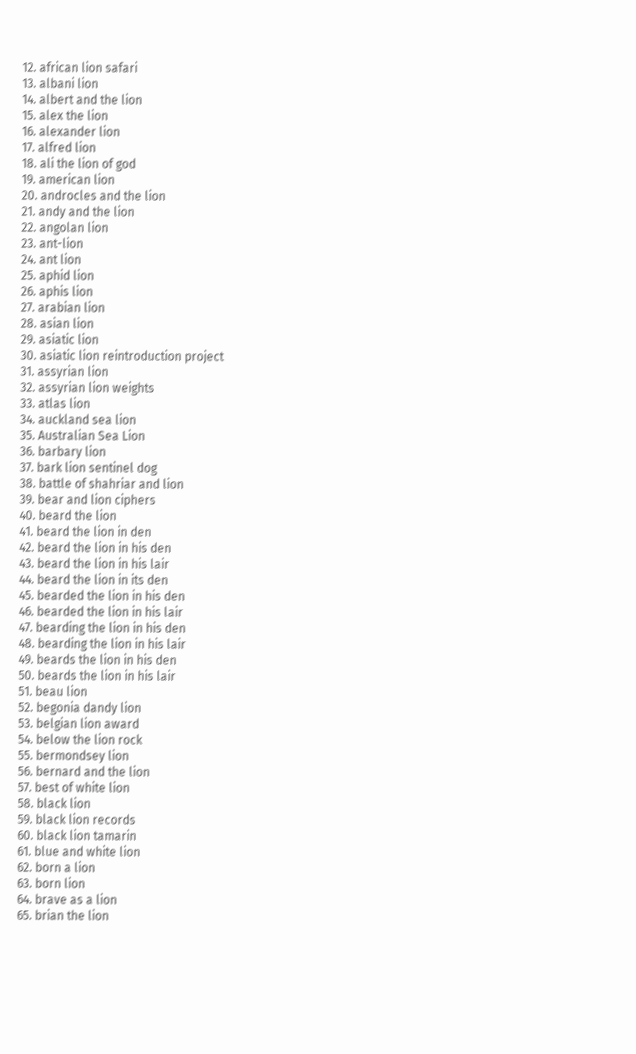12. african lion safari
13. albani lion
14. albert and the lion
15. alex the lion
16. alexander lion
17. alfred lion
18. ali the lion of god
19. american lion
20. androcles and the lion
21. andy and the lion
22. angolan lion
23. ant-lion
24. ant lion
25. aphid lion
26. aphis lion
27. arabian lion
28. asian lion
29. asiatic lion
30. asiatic lion reintroduction project
31. assyrian lion
32. assyrian lion weights
33. atlas lion
34. auckland sea lion
35. Australian Sea Lion
36. barbary lion
37. bark lion sentinel dog
38. battle of shahriar and lion
39. bear and lion ciphers
40. beard the lion
41. beard the lion in den
42. beard the lion in his den
43. beard the lion in his lair
44. beard the lion in its den
45. bearded the lion in his den
46. bearded the lion in his lair
47. bearding the lion in his den
48. bearding the lion in his lair
49. beards the lion in his den
50. beards the lion in his lair
51. beau lion
52. begonia dandy lion
53. belgian lion award
54. below the lion rock
55. bermondsey lion
56. bernard and the lion
57. best of white lion
58. black lion
59. black lion records
60. black lion tamarin
61. blue and white lion
62. born a lion
63. born lion
64. brave as a lion
65. brian the lion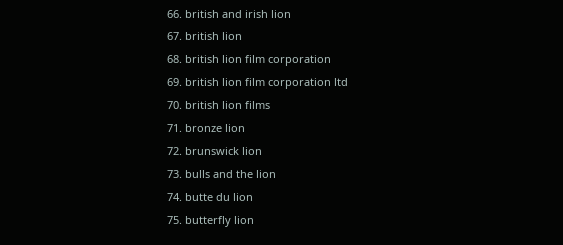66. british and irish lion
67. british lion
68. british lion film corporation
69. british lion film corporation ltd
70. british lion films
71. bronze lion
72. brunswick lion
73. bulls and the lion
74. butte du lion
75. butterfly lion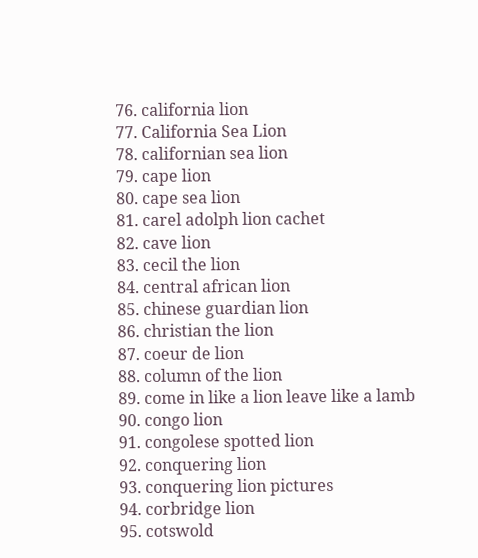76. california lion
77. California Sea Lion
78. californian sea lion
79. cape lion
80. cape sea lion
81. carel adolph lion cachet
82. cave lion
83. cecil the lion
84. central african lion
85. chinese guardian lion
86. christian the lion
87. coeur de lion
88. column of the lion
89. come in like a lion leave like a lamb
90. congo lion
91. congolese spotted lion
92. conquering lion
93. conquering lion pictures
94. corbridge lion
95. cotswold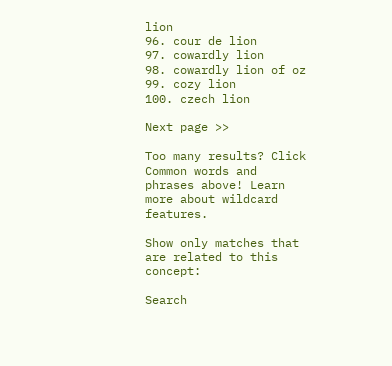lion
96. cour de lion
97. cowardly lion
98. cowardly lion of oz
99. cozy lion
100. czech lion

Next page >>

Too many results? Click Common words and phrases above! Learn more about wildcard features.

Show only matches that are related to this concept:

Search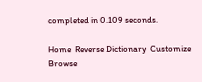completed in 0.109 seconds.

Home  Reverse Dictionary  Customize  Browse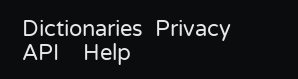Dictionaries  Privacy API    Help